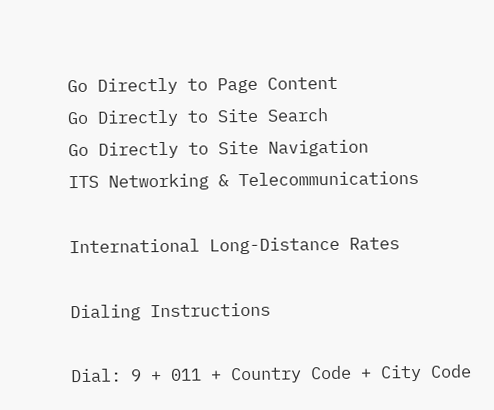Go Directly to Page Content
Go Directly to Site Search
Go Directly to Site Navigation
ITS Networking & Telecommunications

International Long-Distance Rates

Dialing Instructions

Dial: 9 + 011 + Country Code + City Code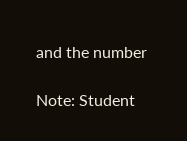and the number

Note: Student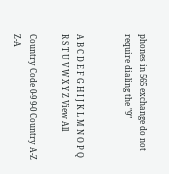phones in 565 exchange do not require dialing the "9"


A B C D E F G H I J K L M N O P Q R S T U V W X Y Z View All

Country Code 0-9 9-0 Country A-Z Z-A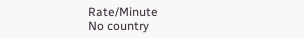Rate/Minute
No country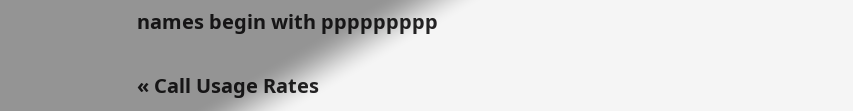names begin with ppppppppp

« Call Usage Rates